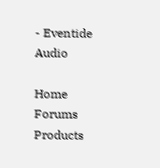- Eventide Audio

Home Forums Products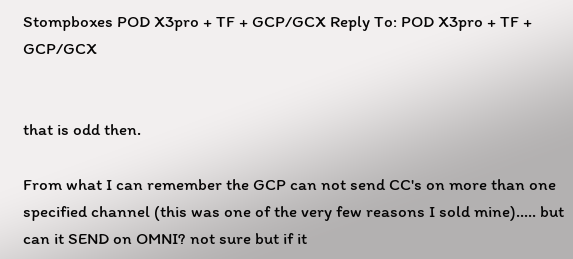Stompboxes POD X3pro + TF + GCP/GCX Reply To: POD X3pro + TF + GCP/GCX


that is odd then.

From what I can remember the GCP can not send CC's on more than one specified channel (this was one of the very few reasons I sold mine)….. but can it SEND on OMNI? not sure but if it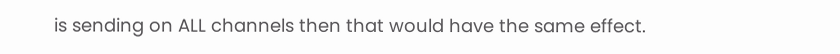is sending on ALL channels then that would have the same effect.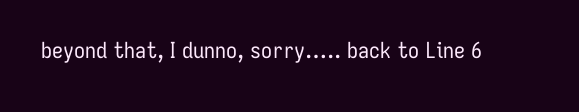beyond that, I dunno, sorry….. back to Line 6